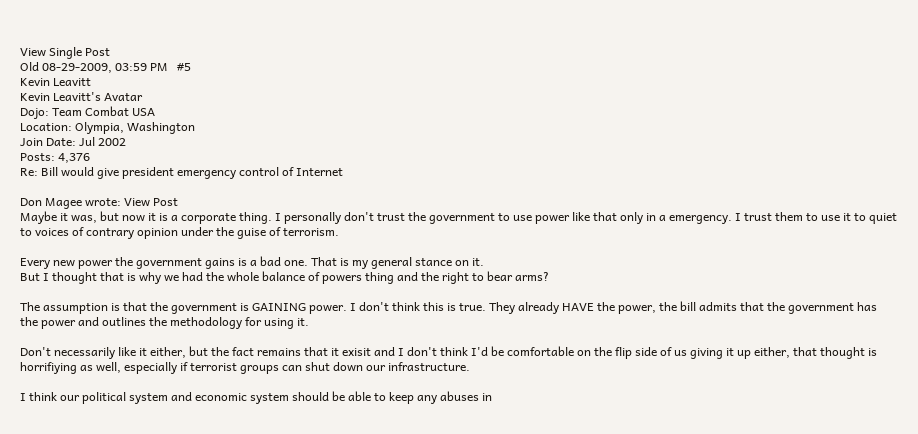View Single Post
Old 08-29-2009, 03:59 PM   #5
Kevin Leavitt
Kevin Leavitt's Avatar
Dojo: Team Combat USA
Location: Olympia, Washington
Join Date: Jul 2002
Posts: 4,376
Re: Bill would give president emergency control of Internet

Don Magee wrote: View Post
Maybe it was, but now it is a corporate thing. I personally don't trust the government to use power like that only in a emergency. I trust them to use it to quiet to voices of contrary opinion under the guise of terrorism.

Every new power the government gains is a bad one. That is my general stance on it.
But I thought that is why we had the whole balance of powers thing and the right to bear arms?

The assumption is that the government is GAINING power. I don't think this is true. They already HAVE the power, the bill admits that the government has the power and outlines the methodology for using it.

Don't necessarily like it either, but the fact remains that it exisit and I don't think I'd be comfortable on the flip side of us giving it up either, that thought is horrifiying as well, especially if terrorist groups can shut down our infrastructure.

I think our political system and economic system should be able to keep any abuses in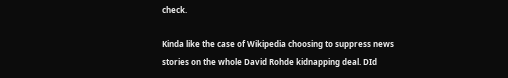check.

Kinda like the case of Wikipedia choosing to suppress news stories on the whole David Rohde kidnapping deal. DId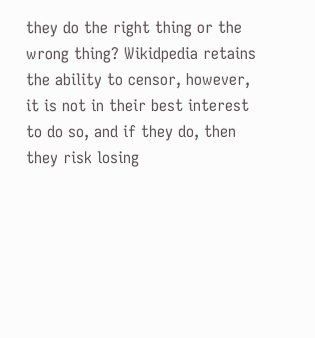they do the right thing or the wrong thing? Wikidpedia retains the ability to censor, however, it is not in their best interest to do so, and if they do, then they risk losing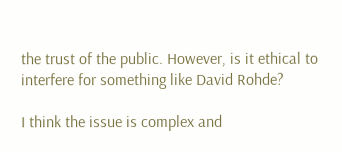the trust of the public. However, is it ethical to interfere for something like David Rohde?

I think the issue is complex and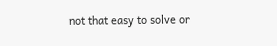not that easy to solve or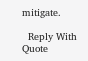mitigate.

  Reply With Quote